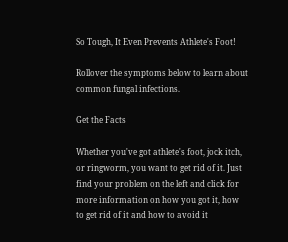So Tough, It Even Prevents Athlete's Foot!

Rollover the symptoms below to learn about common fungal infections.

Get the Facts

Whether you've got athlete's foot, jock itch, or ringworm, you want to get rid of it. Just find your problem on the left and click for more information on how you got it, how to get rid of it and how to avoid it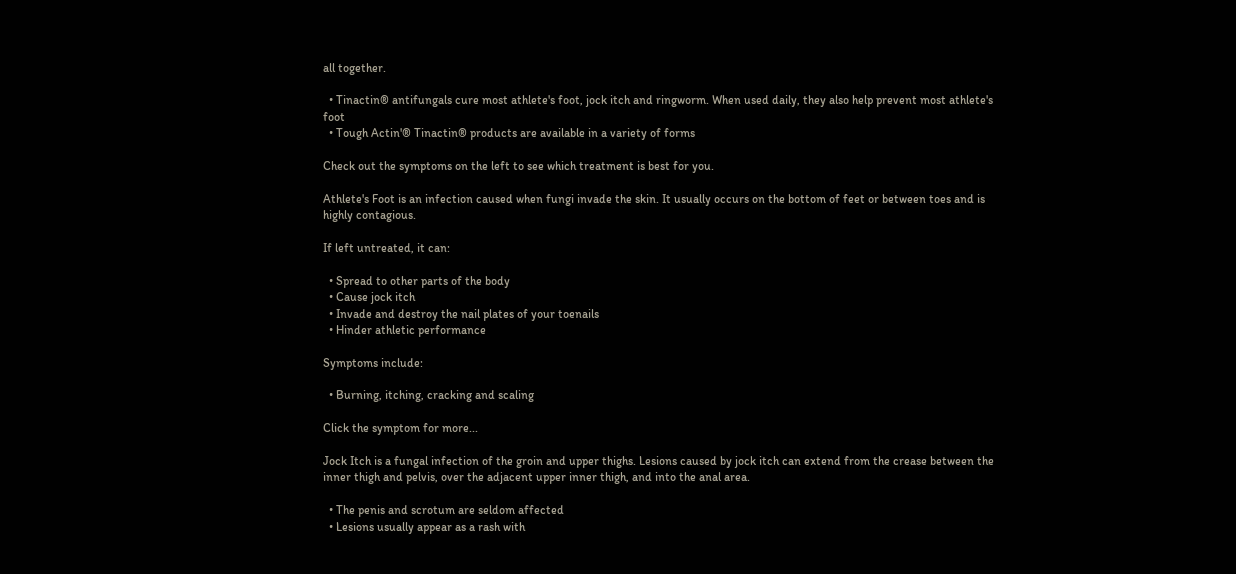all together.

  • Tinactin® antifungals cure most athlete's foot, jock itch and ringworm. When used daily, they also help prevent most athlete's foot
  • Tough Actin'® Tinactin® products are available in a variety of forms

Check out the symptoms on the left to see which treatment is best for you.

Athlete's Foot is an infection caused when fungi invade the skin. It usually occurs on the bottom of feet or between toes and is highly contagious.

If left untreated, it can:

  • Spread to other parts of the body
  • Cause jock itch
  • Invade and destroy the nail plates of your toenails
  • Hinder athletic performance

Symptoms include:

  • Burning, itching, cracking and scaling

Click the symptom for more...

Jock Itch is a fungal infection of the groin and upper thighs. Lesions caused by jock itch can extend from the crease between the inner thigh and pelvis, over the adjacent upper inner thigh, and into the anal area.

  • The penis and scrotum are seldom affected
  • Lesions usually appear as a rash with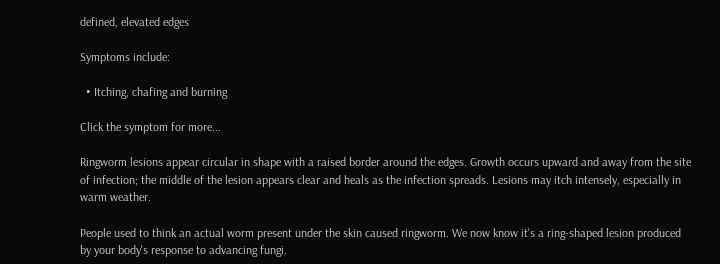defined, elevated edges

Symptoms include:

  • Itching, chafing and burning

Click the symptom for more...

Ringworm lesions appear circular in shape with a raised border around the edges. Growth occurs upward and away from the site of infection; the middle of the lesion appears clear and heals as the infection spreads. Lesions may itch intensely, especially in warm weather.

People used to think an actual worm present under the skin caused ringworm. We now know it's a ring-shaped lesion produced by your body's response to advancing fungi.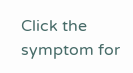Click the symptom for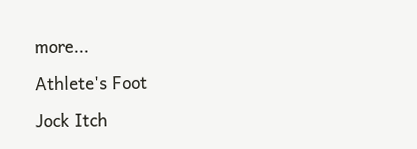more...

Athlete's Foot

Jock Itch